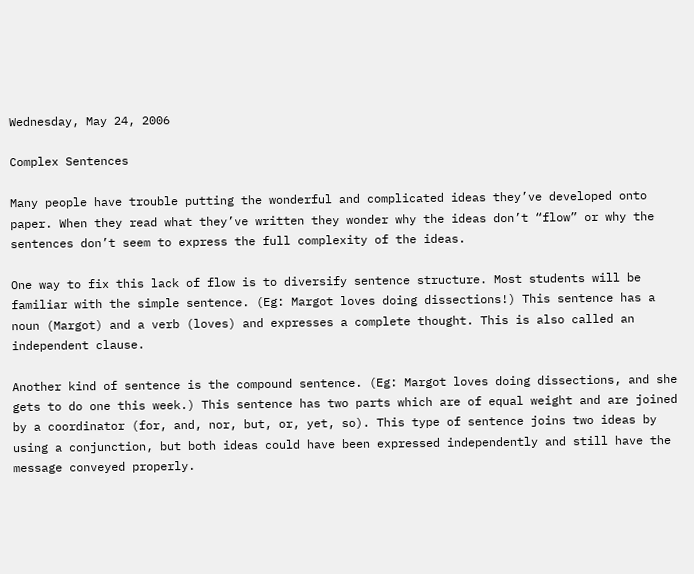Wednesday, May 24, 2006

Complex Sentences

Many people have trouble putting the wonderful and complicated ideas they’ve developed onto paper. When they read what they’ve written they wonder why the ideas don’t “flow” or why the sentences don’t seem to express the full complexity of the ideas.

One way to fix this lack of flow is to diversify sentence structure. Most students will be familiar with the simple sentence. (Eg: Margot loves doing dissections!) This sentence has a noun (Margot) and a verb (loves) and expresses a complete thought. This is also called an independent clause.

Another kind of sentence is the compound sentence. (Eg: Margot loves doing dissections, and she gets to do one this week.) This sentence has two parts which are of equal weight and are joined by a coordinator (for, and, nor, but, or, yet, so). This type of sentence joins two ideas by using a conjunction, but both ideas could have been expressed independently and still have the message conveyed properly.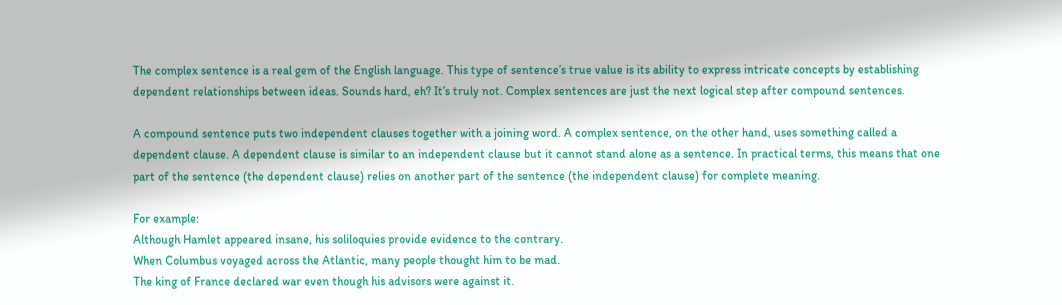The complex sentence is a real gem of the English language. This type of sentence’s true value is its ability to express intricate concepts by establishing dependent relationships between ideas. Sounds hard, eh? It’s truly not. Complex sentences are just the next logical step after compound sentences.

A compound sentence puts two independent clauses together with a joining word. A complex sentence, on the other hand, uses something called a dependent clause. A dependent clause is similar to an independent clause but it cannot stand alone as a sentence. In practical terms, this means that one part of the sentence (the dependent clause) relies on another part of the sentence (the independent clause) for complete meaning.

For example:
Although Hamlet appeared insane, his soliloquies provide evidence to the contrary.
When Columbus voyaged across the Atlantic, many people thought him to be mad.
The king of France declared war even though his advisors were against it.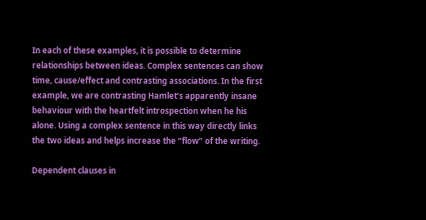In each of these examples, it is possible to determine relationships between ideas. Complex sentences can show time, cause/effect and contrasting associations. In the first example, we are contrasting Hamlet’s apparently insane behaviour with the heartfelt introspection when he his alone. Using a complex sentence in this way directly links the two ideas and helps increase the “flow” of the writing.

Dependent clauses in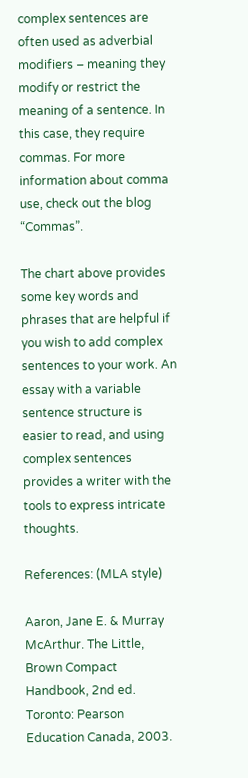complex sentences are often used as adverbial modifiers – meaning they modify or restrict the meaning of a sentence. In this case, they require commas. For more information about comma use, check out the blog “Commas”.

The chart above provides some key words and phrases that are helpful if you wish to add complex sentences to your work. An essay with a variable sentence structure is easier to read, and using complex sentences provides a writer with the tools to express intricate thoughts.

References: (MLA style)

Aaron, Jane E. & Murray McArthur. The Little, Brown Compact Handbook, 2nd ed. Toronto: Pearson Education Canada, 2003.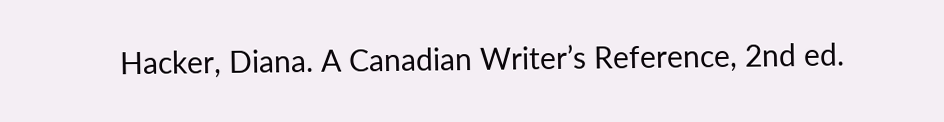Hacker, Diana. A Canadian Writer’s Reference, 2nd ed.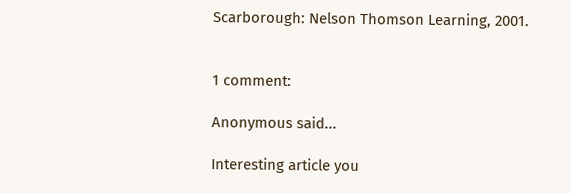Scarborough: Nelson Thomson Learning, 2001.


1 comment:

Anonymous said...

Interesting article you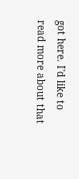got here. I'd like to read more about that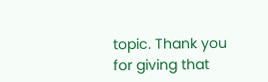topic. Thank you for giving that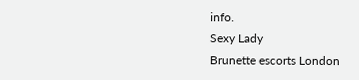info.
Sexy Lady
Brunette escorts London